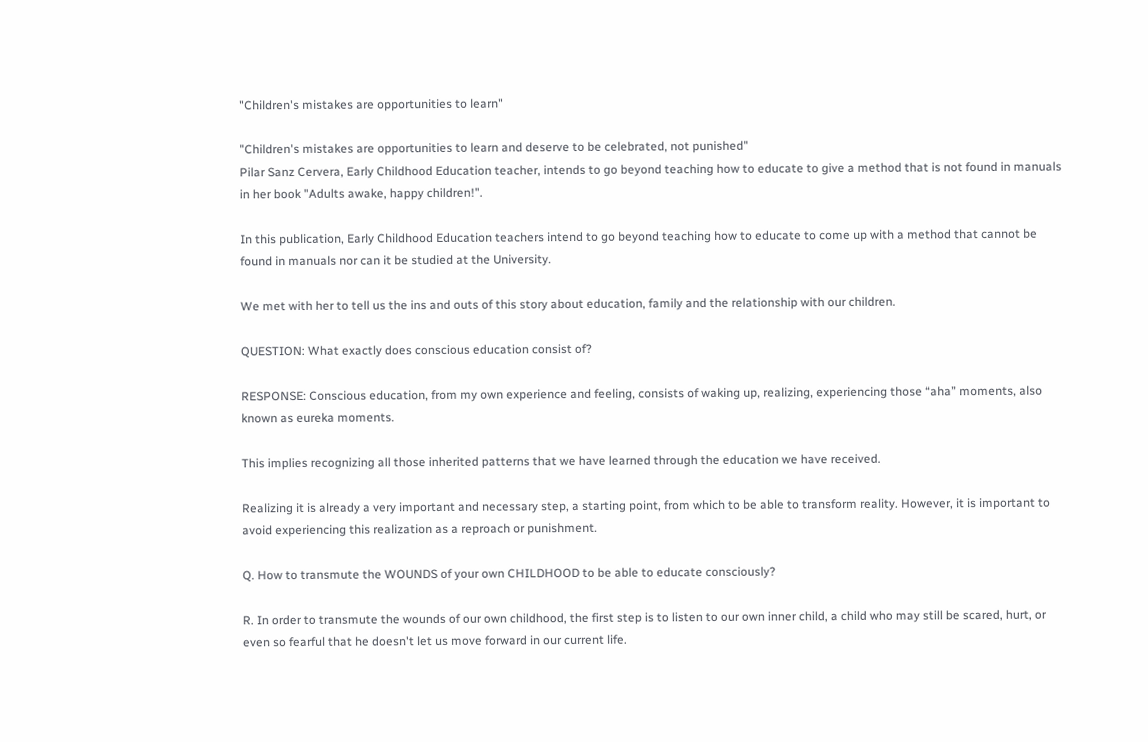"Children's mistakes are opportunities to learn"

"Children's mistakes are opportunities to learn and deserve to be celebrated, not punished"
Pilar Sanz Cervera, Early Childhood Education teacher, intends to go beyond teaching how to educate to give a method that is not found in manuals in her book "Adults awake, happy children!".

In this publication, Early Childhood Education teachers intend to go beyond teaching how to educate to come up with a method that cannot be found in manuals nor can it be studied at the University.

We met with her to tell us the ins and outs of this story about education, family and the relationship with our children.

QUESTION: What exactly does conscious education consist of?

RESPONSE: Conscious education, from my own experience and feeling, consists of waking up, realizing, experiencing those “aha” moments, also known as eureka moments.

This implies recognizing all those inherited patterns that we have learned through the education we have received.

Realizing it is already a very important and necessary step, a starting point, from which to be able to transform reality. However, it is important to avoid experiencing this realization as a reproach or punishment.

Q. How to transmute the WOUNDS of your own CHILDHOOD to be able to educate consciously?

R. In order to transmute the wounds of our own childhood, the first step is to listen to our own inner child, a child who may still be scared, hurt, or even so fearful that he doesn't let us move forward in our current life.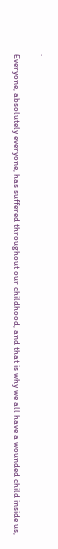.

Everyone, absolutely everyone, has suffered throughout our childhood, and that is why we all have a wounded child inside us,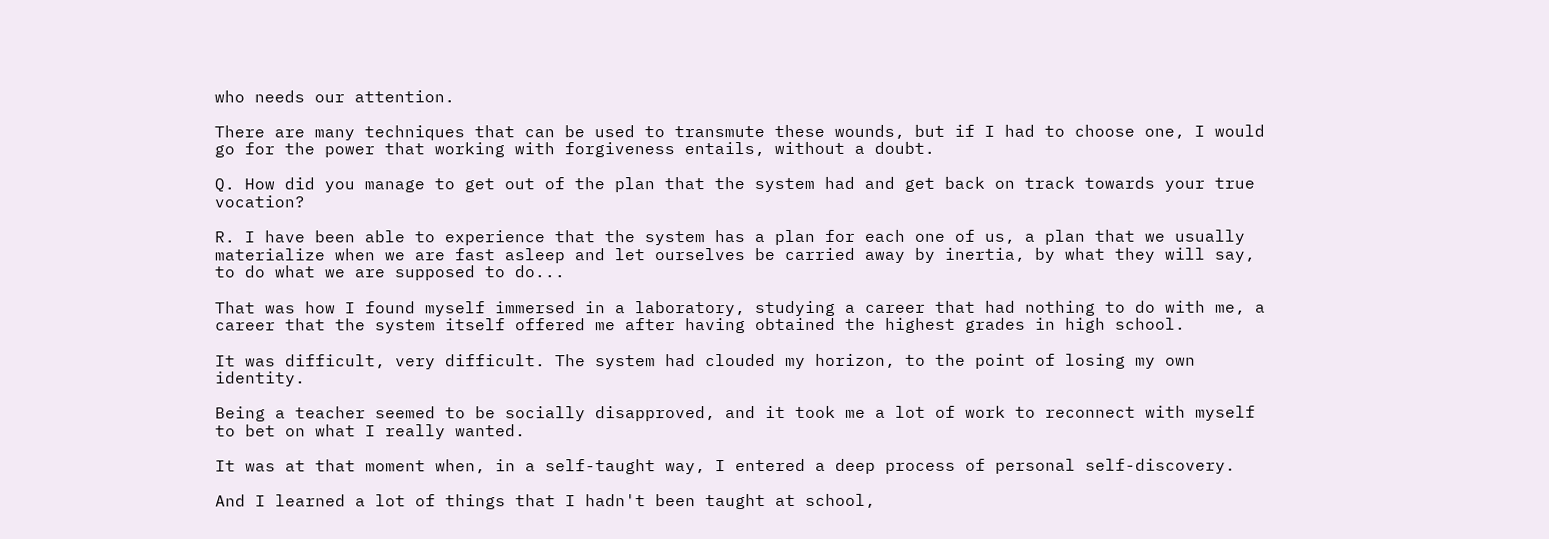who needs our attention.

There are many techniques that can be used to transmute these wounds, but if I had to choose one, I would go for the power that working with forgiveness entails, without a doubt.

Q. How did you manage to get out of the plan that the system had and get back on track towards your true vocation?

R. I have been able to experience that the system has a plan for each one of us, a plan that we usually materialize when we are fast asleep and let ourselves be carried away by inertia, by what they will say, to do what we are supposed to do...

That was how I found myself immersed in a laboratory, studying a career that had nothing to do with me, a career that the system itself offered me after having obtained the highest grades in high school.

It was difficult, very difficult. The system had clouded my horizon, to the point of losing my own identity.

Being a teacher seemed to be socially disapproved, and it took me a lot of work to reconnect with myself to bet on what I really wanted.

It was at that moment when, in a self-taught way, I entered a deep process of personal self-discovery.

And I learned a lot of things that I hadn't been taught at school,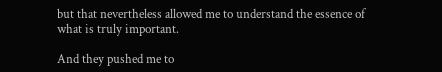but that nevertheless allowed me to understand the essence of what is truly important.

And they pushed me to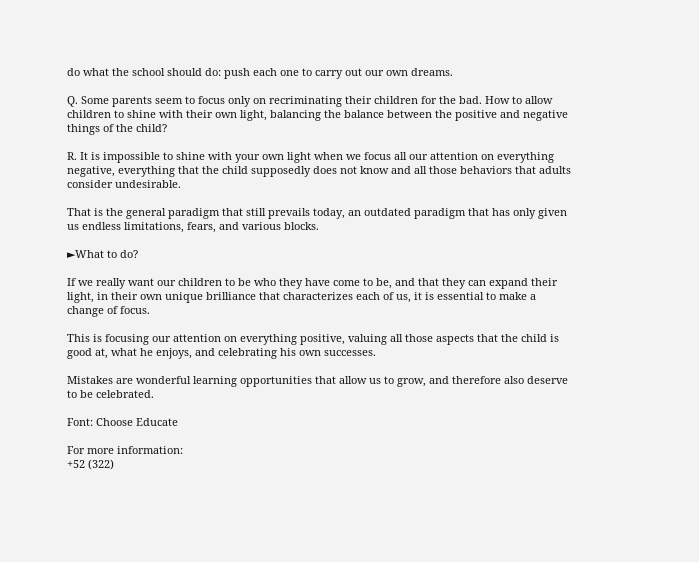do what the school should do: push each one to carry out our own dreams.

Q. Some parents seem to focus only on recriminating their children for the bad. How to allow children to shine with their own light, balancing the balance between the positive and negative things of the child?

R. It is impossible to shine with your own light when we focus all our attention on everything negative, everything that the child supposedly does not know and all those behaviors that adults consider undesirable.

That is the general paradigm that still prevails today, an outdated paradigm that has only given us endless limitations, fears, and various blocks.

►What to do?

If we really want our children to be who they have come to be, and that they can expand their light, in their own unique brilliance that characterizes each of us, it is essential to make a change of focus.

This is focusing our attention on everything positive, valuing all those aspects that the child is good at, what he enjoys, and celebrating his own successes.

Mistakes are wonderful learning opportunities that allow us to grow, and therefore also deserve to be celebrated.

Font: Choose Educate

For more information:
+52 (322)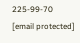225-99-70
[email protected]